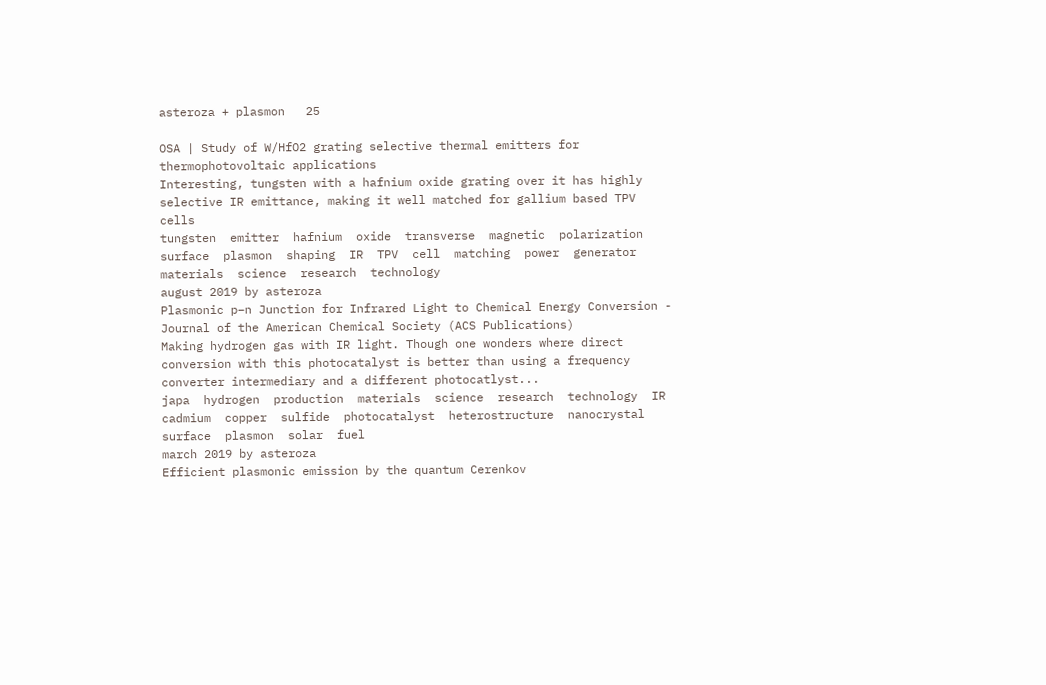asteroza + plasmon   25

OSA | Study of W/HfO2 grating selective thermal emitters for thermophotovoltaic applications
Interesting, tungsten with a hafnium oxide grating over it has highly selective IR emittance, making it well matched for gallium based TPV cells
tungsten  emitter  hafnium  oxide  transverse  magnetic  polarization  surface  plasmon  shaping  IR  TPV  cell  matching  power  generator  materials  science  research  technology
august 2019 by asteroza
Plasmonic p–n Junction for Infrared Light to Chemical Energy Conversion - Journal of the American Chemical Society (ACS Publications)
Making hydrogen gas with IR light. Though one wonders where direct conversion with this photocatalyst is better than using a frequency converter intermediary and a different photocatlyst...
japa  hydrogen  production  materials  science  research  technology  IR  cadmium  copper  sulfide  photocatalyst  heterostructure  nanocrystal  surface  plasmon  solar  fuel
march 2019 by asteroza
Efficient plasmonic emission by the quantum Cerenkov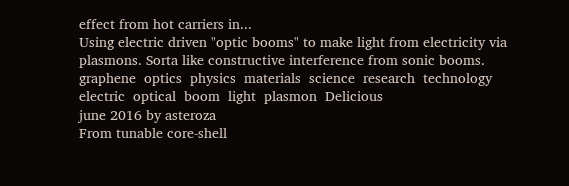effect from hot carriers in...
Using electric driven "optic booms" to make light from electricity via plasmons. Sorta like constructive interference from sonic booms.
graphene  optics  physics  materials  science  research  technology  electric  optical  boom  light  plasmon  Delicious
june 2016 by asteroza
From tunable core-shell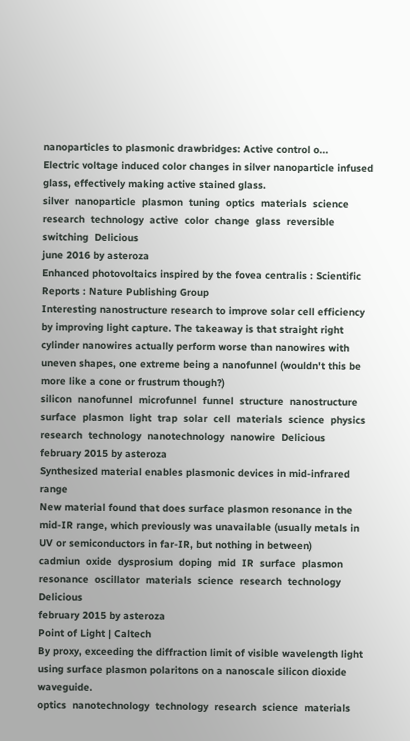nanoparticles to plasmonic drawbridges: Active control o...
Electric voltage induced color changes in silver nanoparticle infused glass, effectively making active stained glass.
silver  nanoparticle  plasmon  tuning  optics  materials  science  research  technology  active  color  change  glass  reversible  switching  Delicious
june 2016 by asteroza
Enhanced photovoltaics inspired by the fovea centralis : Scientific Reports : Nature Publishing Group
Interesting nanostructure research to improve solar cell efficiency by improving light capture. The takeaway is that straight right cylinder nanowires actually perform worse than nanowires with uneven shapes, one extreme being a nanofunnel (wouldn't this be more like a cone or frustrum though?)
silicon  nanofunnel  microfunnel  funnel  structure  nanostructure  surface  plasmon  light  trap  solar  cell  materials  science  physics  research  technology  nanotechnology  nanowire  Delicious
february 2015 by asteroza
Synthesized material enables plasmonic devices in mid-infrared range
New material found that does surface plasmon resonance in the mid-IR range, which previously was unavailable (usually metals in UV or semiconductors in far-IR, but nothing in between)
cadmiun  oxide  dysprosium  doping  mid  IR  surface  plasmon  resonance  oscillator  materials  science  research  technology  Delicious
february 2015 by asteroza
Point of Light | Caltech
By proxy, exceeding the diffraction limit of visible wavelength light using surface plasmon polaritons on a nanoscale silicon dioxide waveguide.
optics  nanotechnology  technology  research  science  materials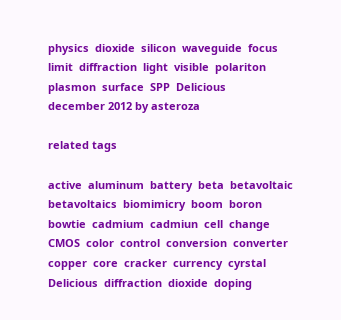physics  dioxide  silicon  waveguide  focus  limit  diffraction  light  visible  polariton  plasmon  surface  SPP  Delicious
december 2012 by asteroza

related tags

active  aluminum  battery  beta  betavoltaic  betavoltaics  biomimicry  boom  boron  bowtie  cadmium  cadmiun  cell  change  CMOS  color  control  conversion  converter  copper  core  cracker  currency  cyrstal  Delicious  diffraction  dioxide  doping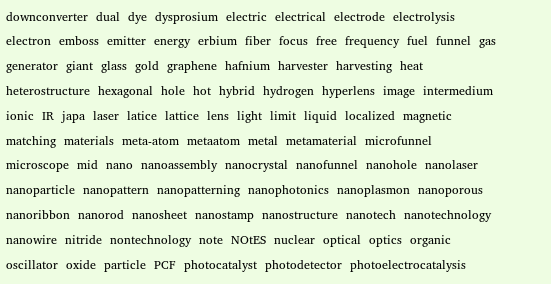downconverter  dual  dye  dysprosium  electric  electrical  electrode  electrolysis  electron  emboss  emitter  energy  erbium  fiber  focus  free  frequency  fuel  funnel  gas  generator  giant  glass  gold  graphene  hafnium  harvester  harvesting  heat  heterostructure  hexagonal  hole  hot  hybrid  hydrogen  hyperlens  image  intermedium  ionic  IR  japa  laser  latice  lattice  lens  light  limit  liquid  localized  magnetic  matching  materials  meta-atom  metaatom  metal  metamaterial  microfunnel  microscope  mid  nano  nanoassembly  nanocrystal  nanofunnel  nanohole  nanolaser  nanoparticle  nanopattern  nanopatterning  nanophotonics  nanoplasmon  nanoporous  nanoribbon  nanorod  nanosheet  nanostamp  nanostructure  nanotech  nanotechnology  nanowire  nitride  nontechnology  note  NOtES  nuclear  optical  optics  organic  oscillator  oxide  particle  PCF  photocatalyst  photodetector  photoelectrocatalysis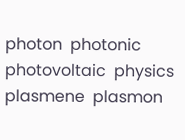photon  photonic  photovoltaic  physics  plasmene  plasmon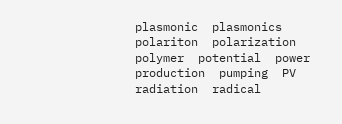plasmonic  plasmonics  polariton  polarization  polymer  potential  power  production  pumping  PV  radiation  radical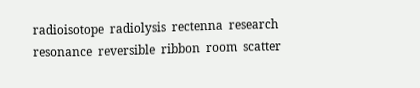radioisotope  radiolysis  rectenna  research  resonance  reversible  ribbon  room  scatter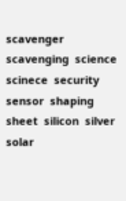scavenger  scavenging  science  scinece  security  sensor  shaping  sheet  silicon  silver  solar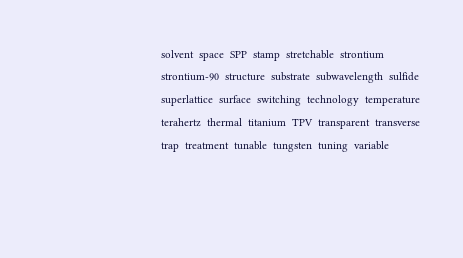solvent  space  SPP  stamp  stretchable  strontium  strontium-90  structure  substrate  subwavelength  sulfide  superlattice  surface  switching  technology  temperature  terahertz  thermal  titanium  TPV  transparent  transverse  trap  treatment  tunable  tungsten  tuning  variable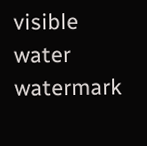visible  water  watermark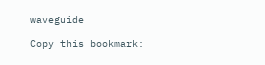waveguide

Copy this bookmark: